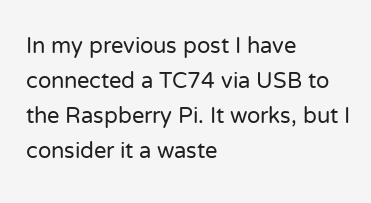In my previous post I have connected a TC74 via USB to the Raspberry Pi. It works, but I consider it a waste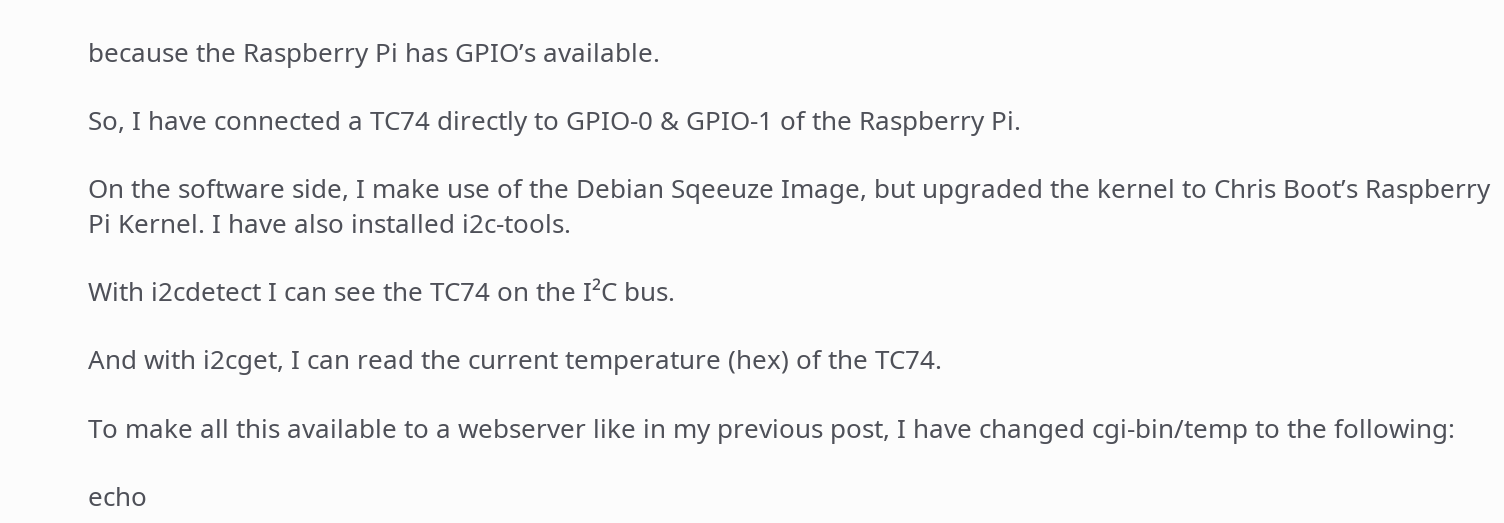because the Raspberry Pi has GPIO’s available.

So, I have connected a TC74 directly to GPIO-0 & GPIO-1 of the Raspberry Pi.

On the software side, I make use of the Debian Sqeeuze Image, but upgraded the kernel to Chris Boot’s Raspberry Pi Kernel. I have also installed i2c-tools.

With i2cdetect I can see the TC74 on the I²C bus.

And with i2cget, I can read the current temperature (hex) of the TC74.

To make all this available to a webserver like in my previous post, I have changed cgi-bin/temp to the following:

echo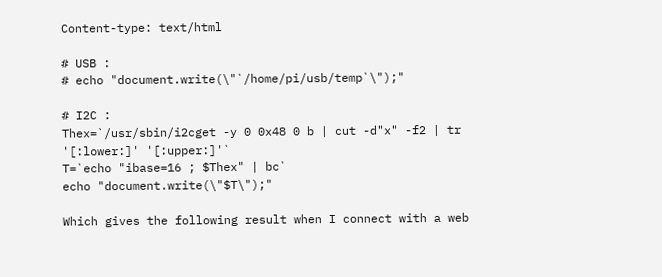Content-type: text/html

# USB :
# echo "document.write(\"`/home/pi/usb/temp`\");"

# I2C :
Thex=`/usr/sbin/i2cget -y 0 0x48 0 b | cut -d"x" -f2 | tr '[:lower:]' '[:upper:]'`
T=`echo "ibase=16 ; $Thex" | bc`
echo "document.write(\"$T\");"

Which gives the following result when I connect with a web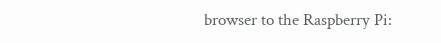browser to the Raspberry Pi: